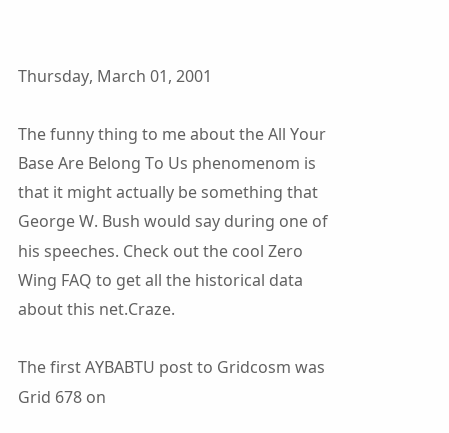Thursday, March 01, 2001

The funny thing to me about the All Your Base Are Belong To Us phenomenom is that it might actually be something that George W. Bush would say during one of his speeches. Check out the cool Zero Wing FAQ to get all the historical data about this net.Craze.

The first AYBABTU post to Gridcosm was Grid 678 on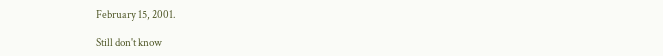February 15, 2001.

Still don't know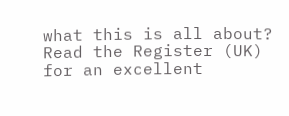what this is all about? Read the Register (UK) for an excellent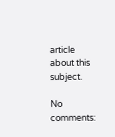article about this subject.

No comments: